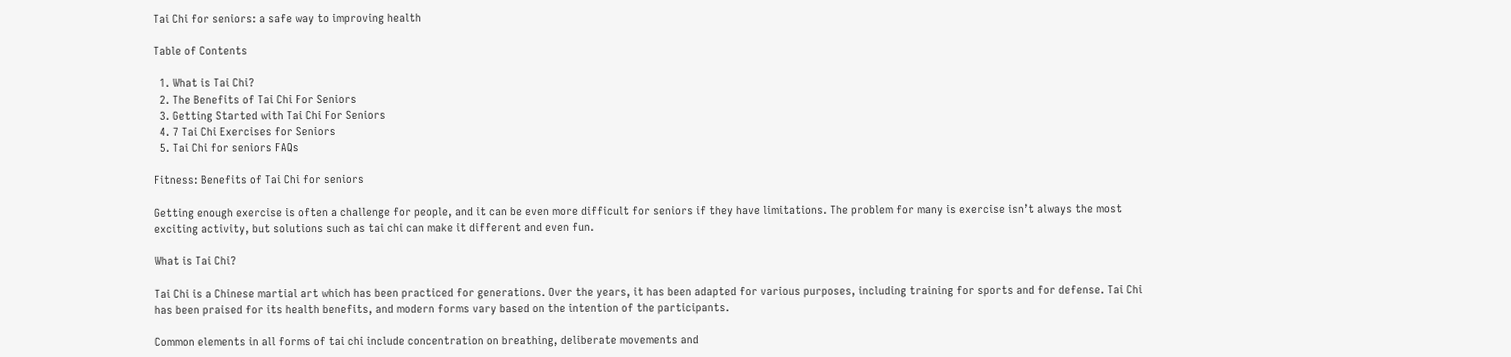Tai Chi for seniors: a safe way to improving health

Table of Contents

  1. What is Tai Chi?
  2. The Benefits of Tai Chi For Seniors
  3. Getting Started with Tai Chi For Seniors
  4. 7 Tai Chi Exercises for Seniors
  5. Tai Chi for seniors FAQs

Fitness: Benefits of Tai Chi for seniors

Getting enough exercise is often a challenge for people, and it can be even more difficult for seniors if they have limitations. The problem for many is exercise isn’t always the most exciting activity, but solutions such as tai chi can make it different and even fun.

What is Tai Chi?

Tai Chi is a Chinese martial art which has been practiced for generations. Over the years, it has been adapted for various purposes, including training for sports and for defense. Tai Chi has been praised for its health benefits, and modern forms vary based on the intention of the participants.

Common elements in all forms of tai chi include concentration on breathing, deliberate movements and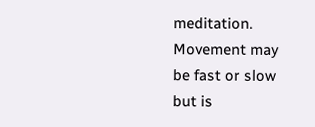meditation. Movement may be fast or slow but is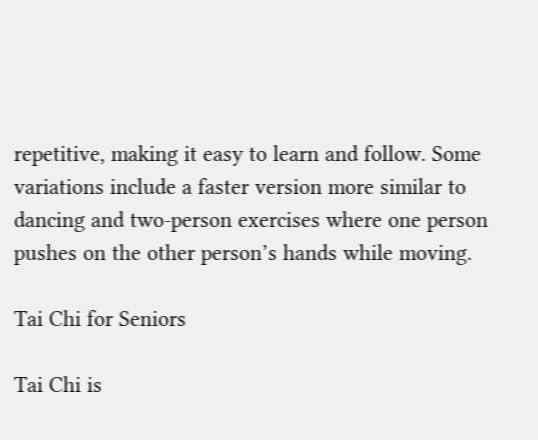repetitive, making it easy to learn and follow. Some variations include a faster version more similar to dancing and two-person exercises where one person pushes on the other person’s hands while moving.

Tai Chi for Seniors

Tai Chi is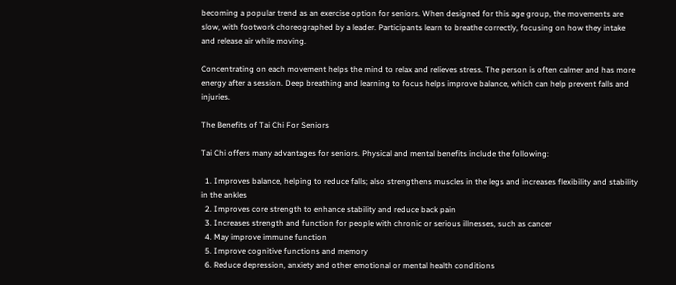becoming a popular trend as an exercise option for seniors. When designed for this age group, the movements are slow, with footwork choreographed by a leader. Participants learn to breathe correctly, focusing on how they intake and release air while moving.

Concentrating on each movement helps the mind to relax and relieves stress. The person is often calmer and has more energy after a session. Deep breathing and learning to focus helps improve balance, which can help prevent falls and injuries.

The Benefits of Tai Chi For Seniors

Tai Chi offers many advantages for seniors. Physical and mental benefits include the following:

  1. Improves balance, helping to reduce falls; also strengthens muscles in the legs and increases flexibility and stability in the ankles
  2. Improves core strength to enhance stability and reduce back pain
  3. Increases strength and function for people with chronic or serious illnesses, such as cancer
  4. May improve immune function
  5. Improve cognitive functions and memory
  6. Reduce depression, anxiety and other emotional or mental health conditions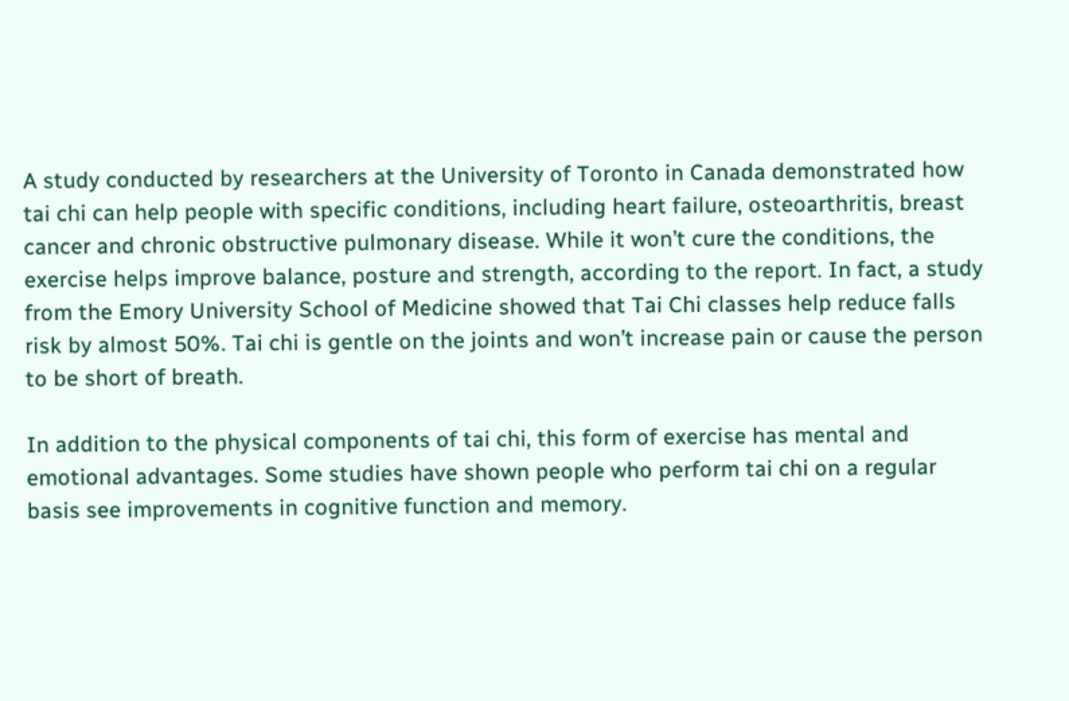A study conducted by researchers at the University of Toronto in Canada demonstrated how tai chi can help people with specific conditions, including heart failure, osteoarthritis, breast cancer and chronic obstructive pulmonary disease. While it won’t cure the conditions, the exercise helps improve balance, posture and strength, according to the report. In fact, a study from the Emory University School of Medicine showed that Tai Chi classes help reduce falls risk by almost 50%. Tai chi is gentle on the joints and won’t increase pain or cause the person to be short of breath.

In addition to the physical components of tai chi, this form of exercise has mental and emotional advantages. Some studies have shown people who perform tai chi on a regular basis see improvements in cognitive function and memory.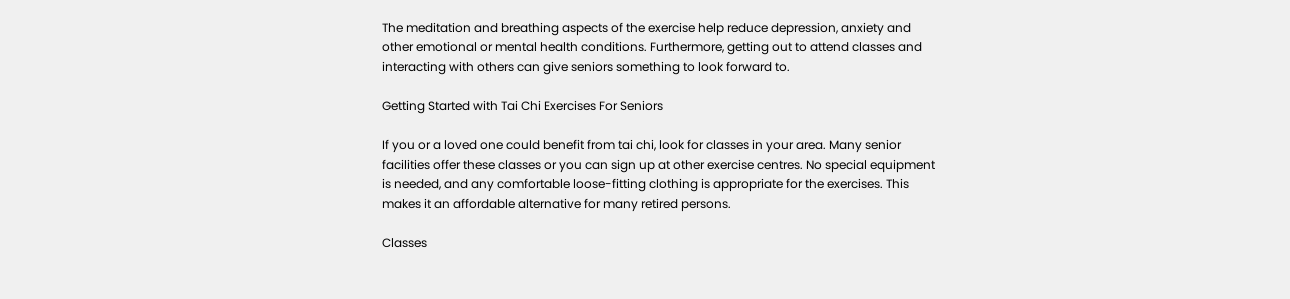The meditation and breathing aspects of the exercise help reduce depression, anxiety and other emotional or mental health conditions. Furthermore, getting out to attend classes and interacting with others can give seniors something to look forward to.

Getting Started with Tai Chi Exercises For Seniors

If you or a loved one could benefit from tai chi, look for classes in your area. Many senior facilities offer these classes or you can sign up at other exercise centres. No special equipment is needed, and any comfortable loose-fitting clothing is appropriate for the exercises. This makes it an affordable alternative for many retired persons.

Classes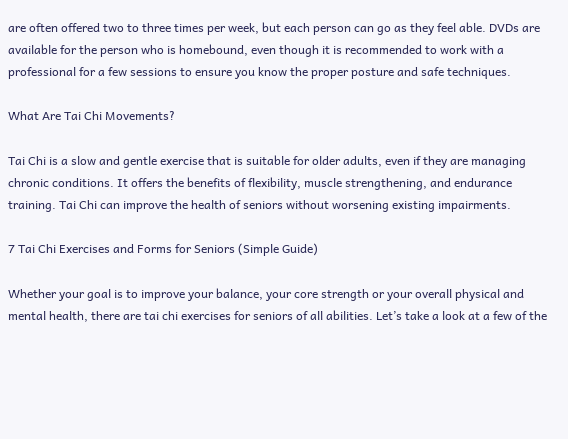are often offered two to three times per week, but each person can go as they feel able. DVDs are available for the person who is homebound, even though it is recommended to work with a professional for a few sessions to ensure you know the proper posture and safe techniques.

What Are Tai Chi Movements?

Tai Chi is a slow and gentle exercise that is suitable for older adults, even if they are managing chronic conditions. It offers the benefits of flexibility, muscle strengthening, and endurance training. Tai Chi can improve the health of seniors without worsening existing impairments.

7 Tai Chi Exercises and Forms for Seniors (Simple Guide)

Whether your goal is to improve your balance, your core strength or your overall physical and mental health, there are tai chi exercises for seniors of all abilities. Let’s take a look at a few of the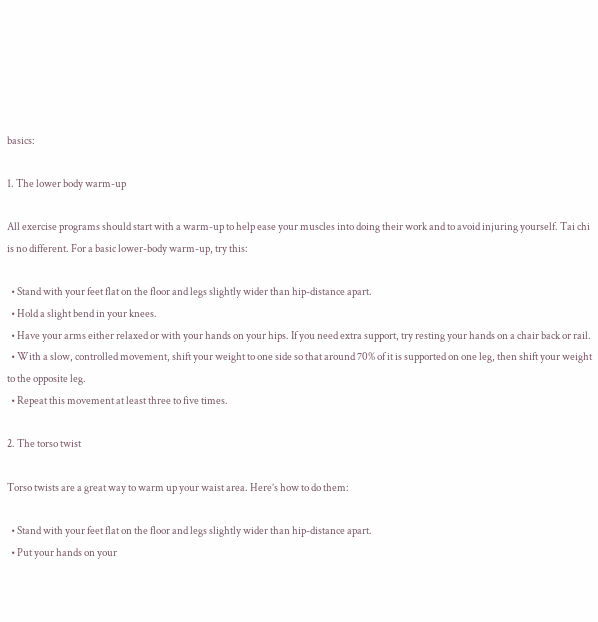basics:

1. The lower body warm-up

All exercise programs should start with a warm-up to help ease your muscles into doing their work and to avoid injuring yourself. Tai chi is no different. For a basic lower-body warm-up, try this:

  • Stand with your feet flat on the floor and legs slightly wider than hip-distance apart.
  • Hold a slight bend in your knees.
  • Have your arms either relaxed or with your hands on your hips. If you need extra support, try resting your hands on a chair back or rail.
  • With a slow, controlled movement, shift your weight to one side so that around 70% of it is supported on one leg, then shift your weight to the opposite leg.
  • Repeat this movement at least three to five times.

2. The torso twist

Torso twists are a great way to warm up your waist area. Here’s how to do them:

  • Stand with your feet flat on the floor and legs slightly wider than hip-distance apart.
  • Put your hands on your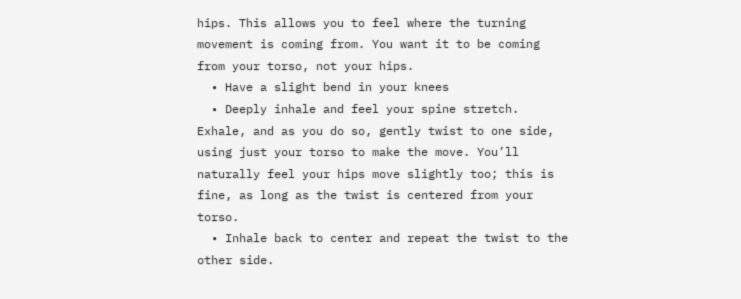hips. This allows you to feel where the turning movement is coming from. You want it to be coming from your torso, not your hips.
  • Have a slight bend in your knees
  • Deeply inhale and feel your spine stretch. Exhale, and as you do so, gently twist to one side, using just your torso to make the move. You’ll naturally feel your hips move slightly too; this is fine, as long as the twist is centered from your torso.
  • Inhale back to center and repeat the twist to the other side.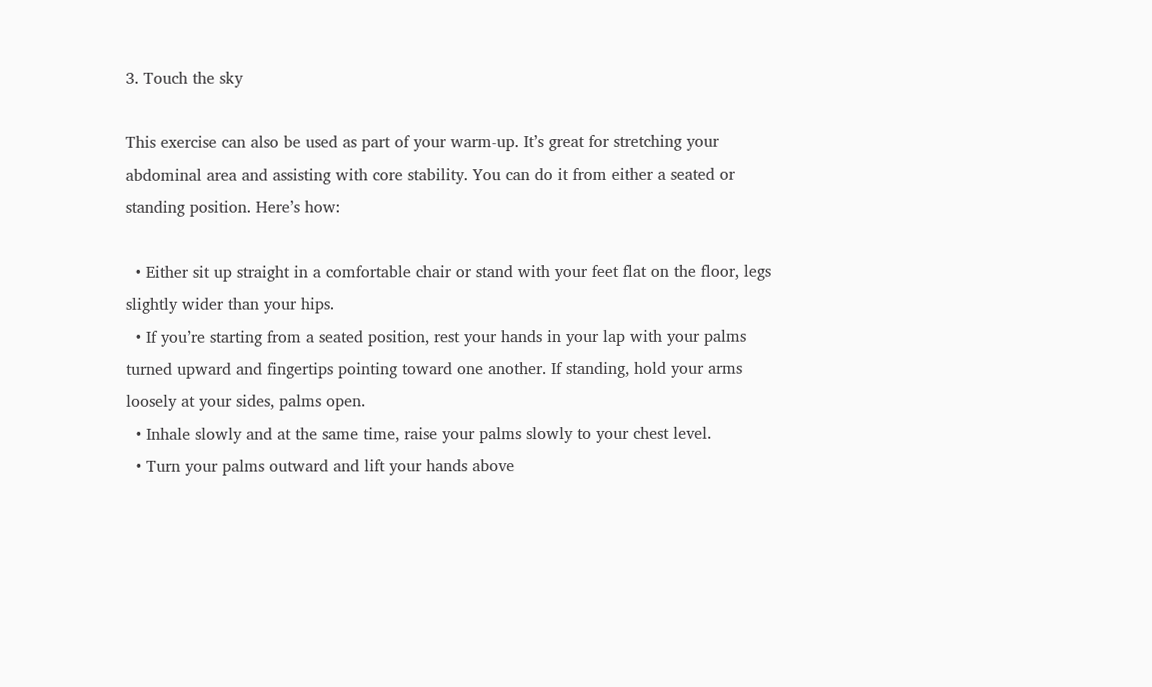3. Touch the sky

This exercise can also be used as part of your warm-up. It’s great for stretching your abdominal area and assisting with core stability. You can do it from either a seated or standing position. Here’s how:

  • Either sit up straight in a comfortable chair or stand with your feet flat on the floor, legs slightly wider than your hips.
  • If you’re starting from a seated position, rest your hands in your lap with your palms turned upward and fingertips pointing toward one another. If standing, hold your arms loosely at your sides, palms open.
  • Inhale slowly and at the same time, raise your palms slowly to your chest level.
  • Turn your palms outward and lift your hands above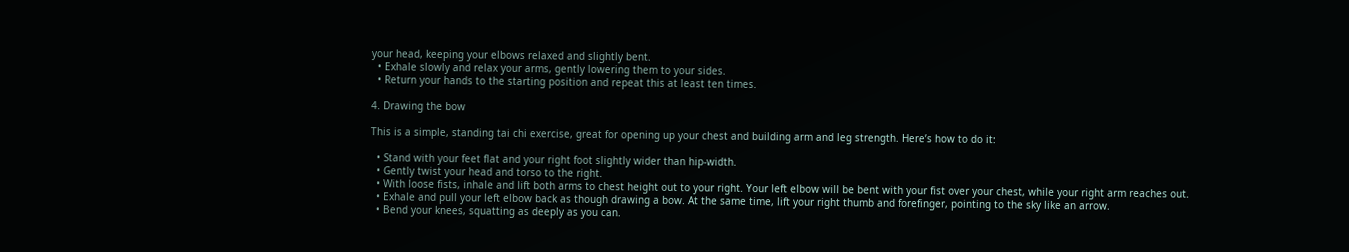your head, keeping your elbows relaxed and slightly bent.
  • Exhale slowly and relax your arms, gently lowering them to your sides.
  • Return your hands to the starting position and repeat this at least ten times.

4. Drawing the bow

This is a simple, standing tai chi exercise, great for opening up your chest and building arm and leg strength. Here’s how to do it:

  • Stand with your feet flat and your right foot slightly wider than hip-width.
  • Gently twist your head and torso to the right.
  • With loose fists, inhale and lift both arms to chest height out to your right. Your left elbow will be bent with your fist over your chest, while your right arm reaches out.
  • Exhale and pull your left elbow back as though drawing a bow. At the same time, lift your right thumb and forefinger, pointing to the sky like an arrow.
  • Bend your knees, squatting as deeply as you can.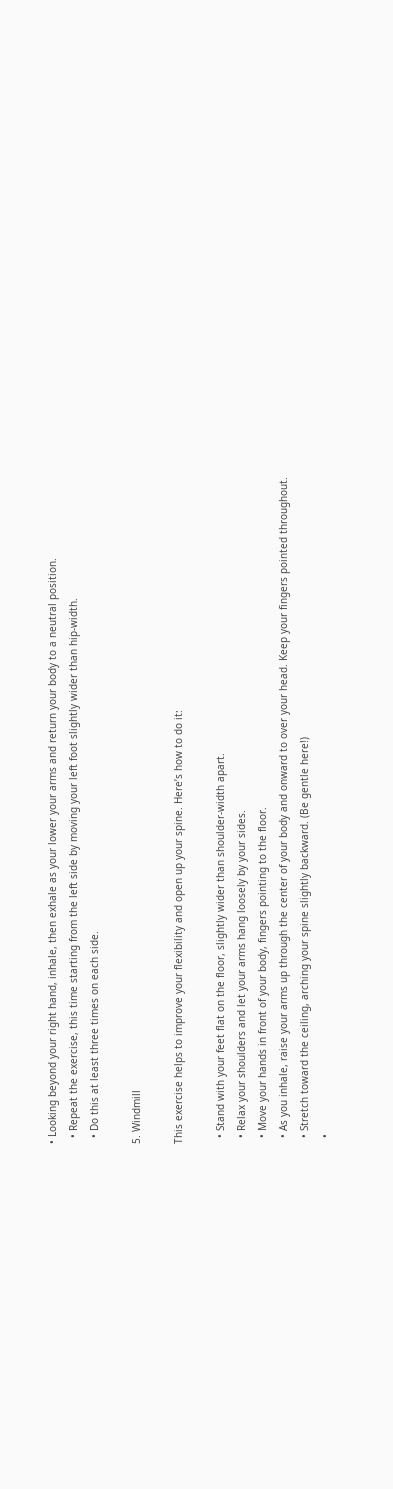• Looking beyond your right hand, inhale, then exhale as your lower your arms and return your body to a neutral position.
  • Repeat the exercise, this time starting from the left side by moving your left foot slightly wider than hip-width.
  • Do this at least three times on each side.

5. Windmill

This exercise helps to improve your flexibility and open up your spine. Here’s how to do it:

  • Stand with your feet flat on the floor, slightly wider than shoulder-width apart.
  • Relax your shoulders and let your arms hang loosely by your sides.
  • Move your hands in front of your body, fingers pointing to the floor.
  • As you inhale, raise your arms up through the center of your body and onward to over your head. Keep your fingers pointed throughout.
  • Stretch toward the ceiling, arching your spine slightly backward. (Be gentle here!)
  •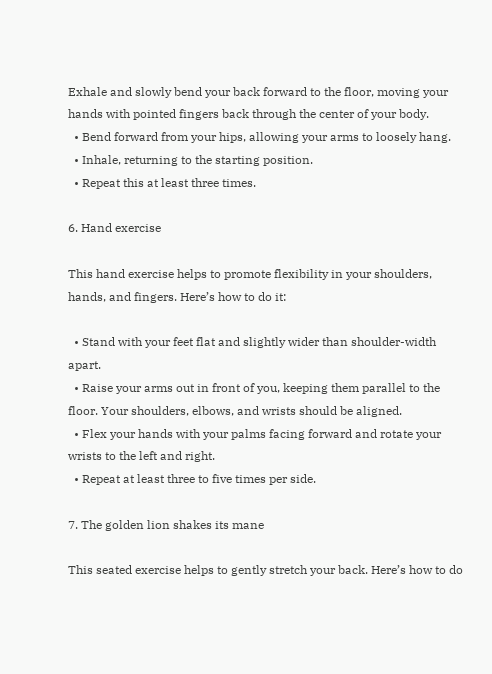Exhale and slowly bend your back forward to the floor, moving your hands with pointed fingers back through the center of your body.
  • Bend forward from your hips, allowing your arms to loosely hang.
  • Inhale, returning to the starting position.
  • Repeat this at least three times.

6. Hand exercise

This hand exercise helps to promote flexibility in your shoulders, hands, and fingers. Here’s how to do it:

  • Stand with your feet flat and slightly wider than shoulder-width apart.
  • Raise your arms out in front of you, keeping them parallel to the floor. Your shoulders, elbows, and wrists should be aligned.
  • Flex your hands with your palms facing forward and rotate your wrists to the left and right.
  • Repeat at least three to five times per side.

7. The golden lion shakes its mane

This seated exercise helps to gently stretch your back. Here’s how to do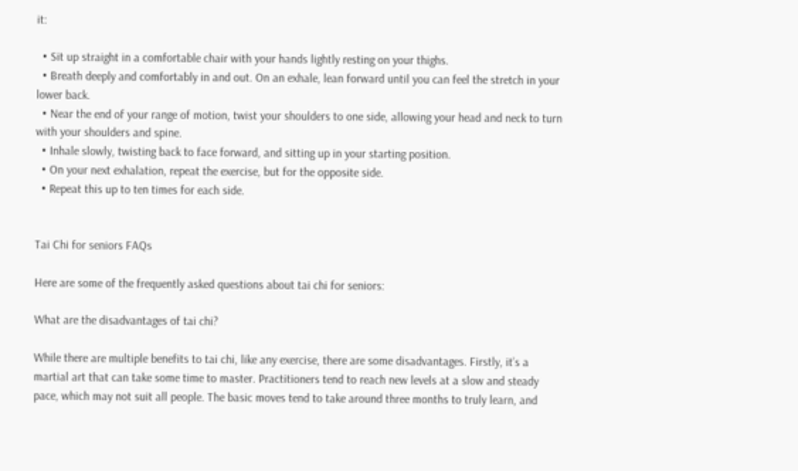it:

  • Sit up straight in a comfortable chair with your hands lightly resting on your thighs.
  • Breath deeply and comfortably in and out. On an exhale, lean forward until you can feel the stretch in your lower back.
  • Near the end of your range of motion, twist your shoulders to one side, allowing your head and neck to turn with your shoulders and spine.
  • Inhale slowly, twisting back to face forward, and sitting up in your starting position.
  • On your next exhalation, repeat the exercise, but for the opposite side.
  • Repeat this up to ten times for each side.


Tai Chi for seniors FAQs

Here are some of the frequently asked questions about tai chi for seniors:

What are the disadvantages of tai chi?

While there are multiple benefits to tai chi, like any exercise, there are some disadvantages. Firstly, it’s a martial art that can take some time to master. Practitioners tend to reach new levels at a slow and steady pace, which may not suit all people. The basic moves tend to take around three months to truly learn, and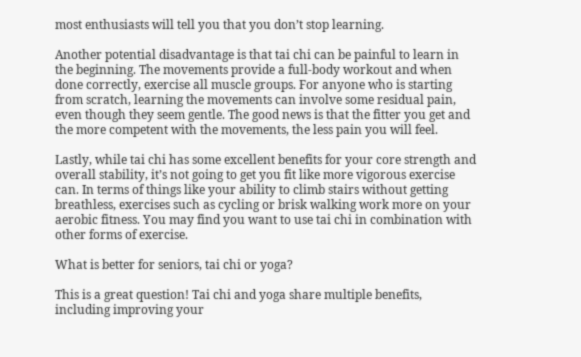most enthusiasts will tell you that you don’t stop learning.

Another potential disadvantage is that tai chi can be painful to learn in the beginning. The movements provide a full-body workout and when done correctly, exercise all muscle groups. For anyone who is starting from scratch, learning the movements can involve some residual pain, even though they seem gentle. The good news is that the fitter you get and the more competent with the movements, the less pain you will feel.

Lastly, while tai chi has some excellent benefits for your core strength and overall stability, it’s not going to get you fit like more vigorous exercise can. In terms of things like your ability to climb stairs without getting breathless, exercises such as cycling or brisk walking work more on your aerobic fitness. You may find you want to use tai chi in combination with other forms of exercise.

What is better for seniors, tai chi or yoga?

This is a great question! Tai chi and yoga share multiple benefits, including improving your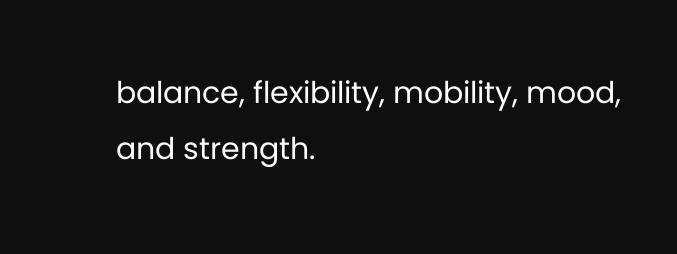balance, flexibility, mobility, mood, and strength.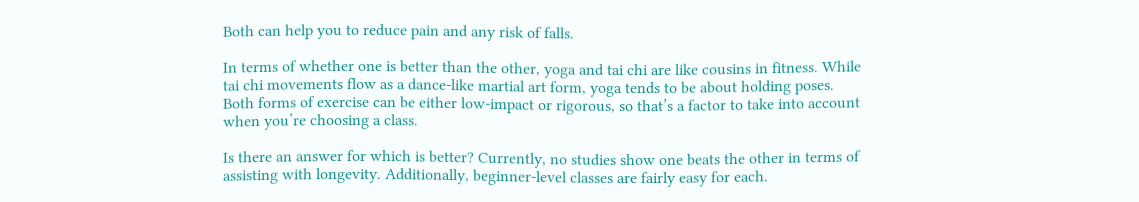Both can help you to reduce pain and any risk of falls.

In terms of whether one is better than the other, yoga and tai chi are like cousins in fitness. While tai chi movements flow as a dance-like martial art form, yoga tends to be about holding poses. Both forms of exercise can be either low-impact or rigorous, so that’s a factor to take into account when you’re choosing a class.

Is there an answer for which is better? Currently, no studies show one beats the other in terms of assisting with longevity. Additionally, beginner-level classes are fairly easy for each.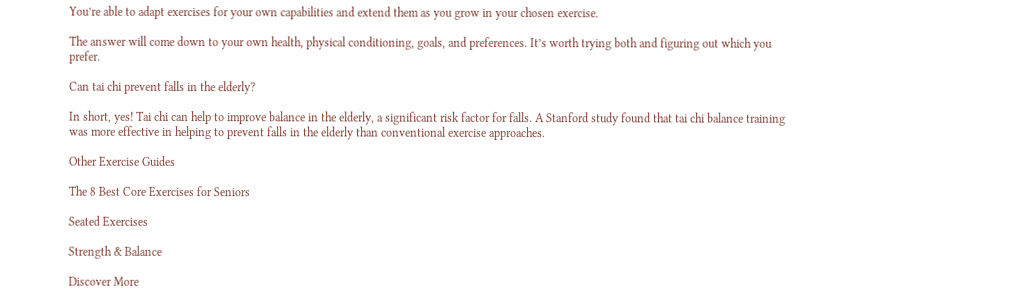You’re able to adapt exercises for your own capabilities and extend them as you grow in your chosen exercise.

The answer will come down to your own health, physical conditioning, goals, and preferences. It’s worth trying both and figuring out which you prefer.

Can tai chi prevent falls in the elderly?

In short, yes! Tai chi can help to improve balance in the elderly, a significant risk factor for falls. A Stanford study found that tai chi balance training was more effective in helping to prevent falls in the elderly than conventional exercise approaches.

Other Exercise Guides

The 8 Best Core Exercises for Seniors

Seated Exercises

Strength & Balance

Discover More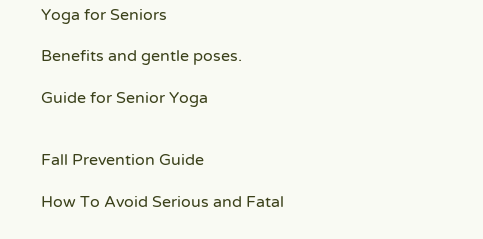Yoga for Seniors

Benefits and gentle poses.

Guide for Senior Yoga


Fall Prevention Guide

How To Avoid Serious and Fatal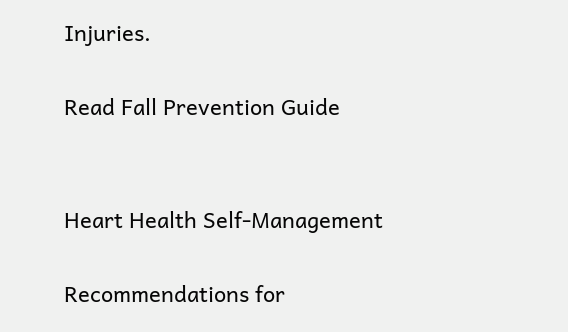Injuries.

Read Fall Prevention Guide


Heart Health Self-Management

Recommendations for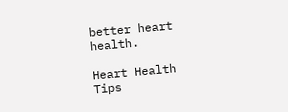better heart health.

Heart Health Tips